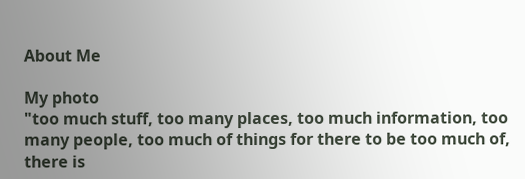About Me

My photo
"too much stuff, too many places, too much information, too many people, too much of things for there to be too much of, there is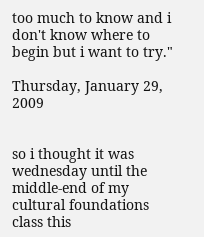too much to know and i don't know where to begin but i want to try."

Thursday, January 29, 2009


so i thought it was wednesday until the middle-end of my cultural foundations class this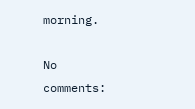morning.

No comments: